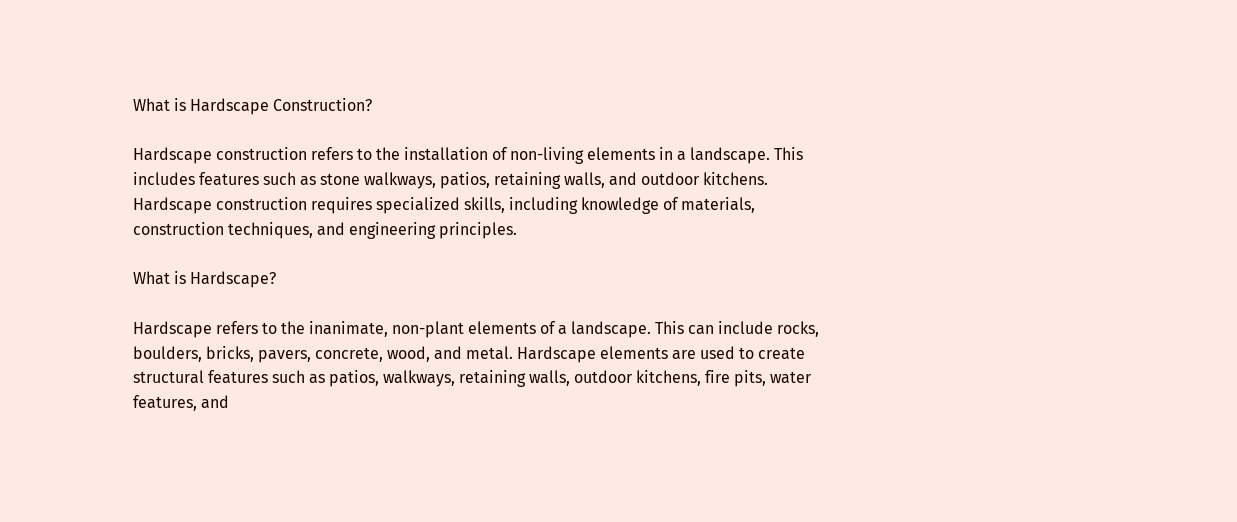What is Hardscape Construction?

Hardscape construction refers to the installation of non-living elements in a landscape. This includes features such as stone walkways, patios, retaining walls, and outdoor kitchens. Hardscape construction requires specialized skills, including knowledge of materials, construction techniques, and engineering principles.

What is Hardscape?

Hardscape refers to the inanimate, non-plant elements of a landscape. This can include rocks, boulders, bricks, pavers, concrete, wood, and metal. Hardscape elements are used to create structural features such as patios, walkways, retaining walls, outdoor kitchens, fire pits, water features, and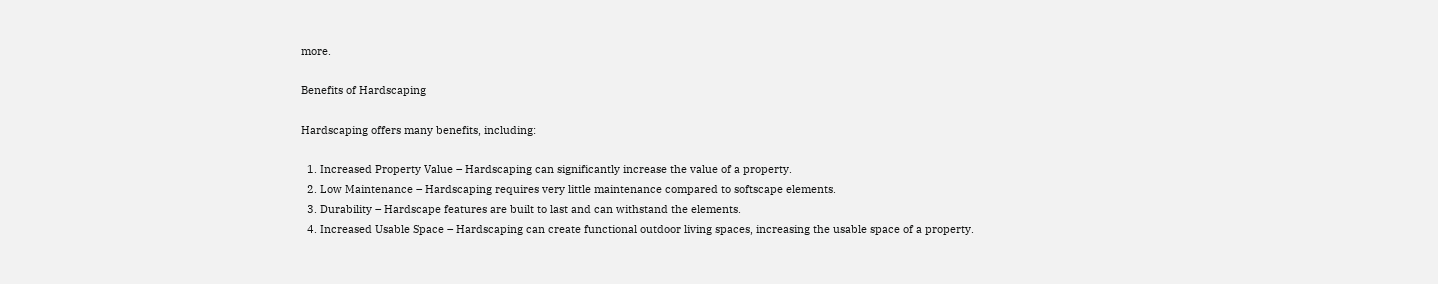more.

Benefits of Hardscaping

Hardscaping offers many benefits, including:

  1. Increased Property Value – Hardscaping can significantly increase the value of a property.
  2. Low Maintenance – Hardscaping requires very little maintenance compared to softscape elements.
  3. Durability – Hardscape features are built to last and can withstand the elements.
  4. Increased Usable Space – Hardscaping can create functional outdoor living spaces, increasing the usable space of a property.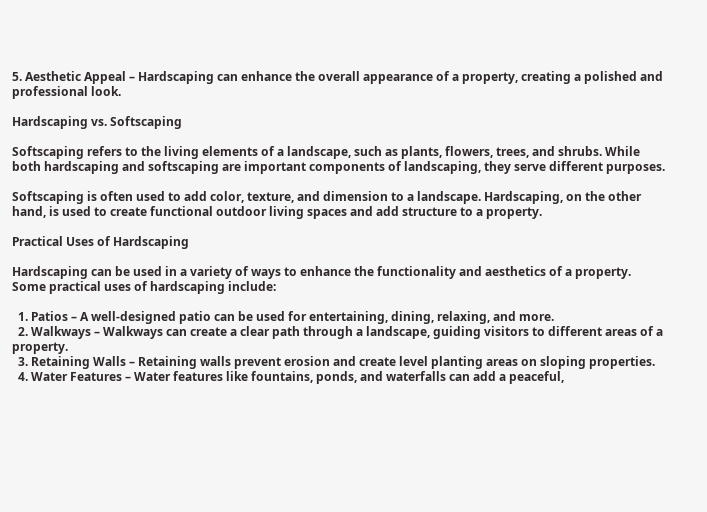5. Aesthetic Appeal – Hardscaping can enhance the overall appearance of a property, creating a polished and professional look.

Hardscaping vs. Softscaping

Softscaping refers to the living elements of a landscape, such as plants, flowers, trees, and shrubs. While both hardscaping and softscaping are important components of landscaping, they serve different purposes.

Softscaping is often used to add color, texture, and dimension to a landscape. Hardscaping, on the other hand, is used to create functional outdoor living spaces and add structure to a property.

Practical Uses of Hardscaping

Hardscaping can be used in a variety of ways to enhance the functionality and aesthetics of a property. Some practical uses of hardscaping include:

  1. Patios – A well-designed patio can be used for entertaining, dining, relaxing, and more.
  2. Walkways – Walkways can create a clear path through a landscape, guiding visitors to different areas of a property.
  3. Retaining Walls – Retaining walls prevent erosion and create level planting areas on sloping properties.
  4. Water Features – Water features like fountains, ponds, and waterfalls can add a peaceful,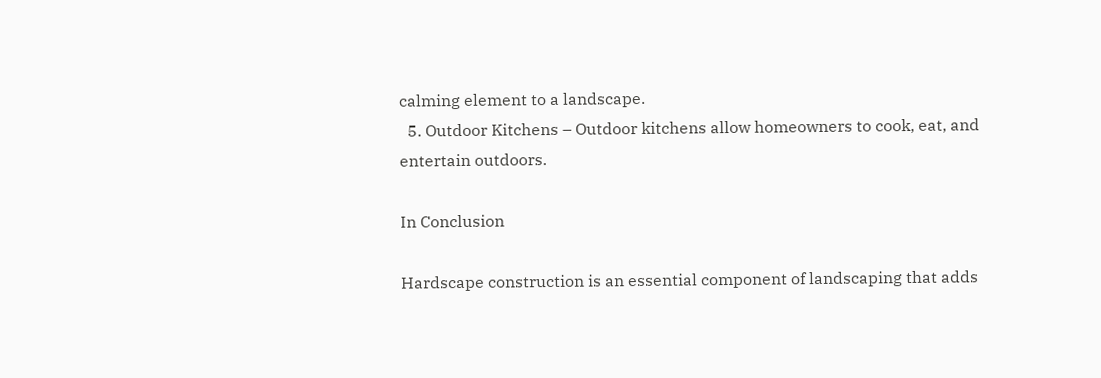calming element to a landscape.
  5. Outdoor Kitchens – Outdoor kitchens allow homeowners to cook, eat, and entertain outdoors.

In Conclusion

Hardscape construction is an essential component of landscaping that adds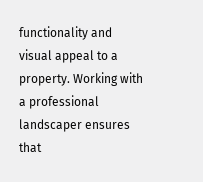functionality and visual appeal to a property. Working with a professional landscaper ensures that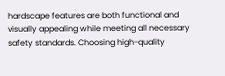hardscape features are both functional and visually appealing while meeting all necessary safety standards. Choosing high-quality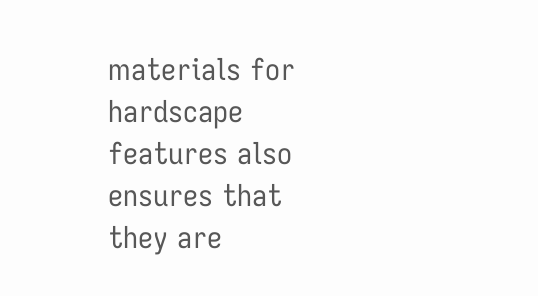materials for hardscape features also ensures that they are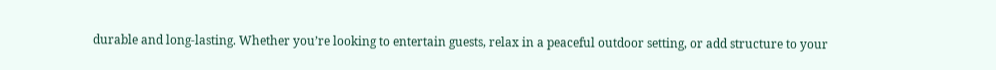durable and long-lasting. Whether you’re looking to entertain guests, relax in a peaceful outdoor setting, or add structure to your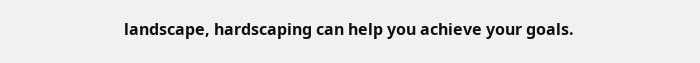landscape, hardscaping can help you achieve your goals.